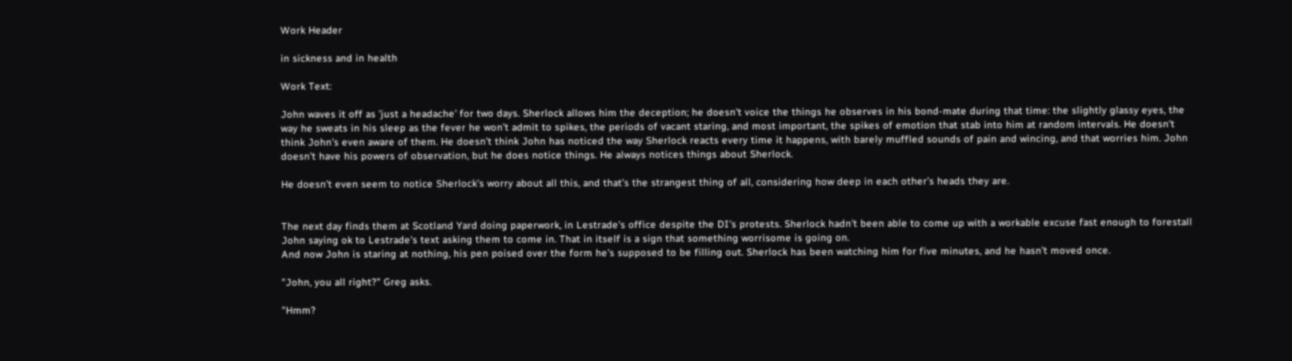Work Header

in sickness and in health

Work Text:

John waves it off as 'just a headache' for two days. Sherlock allows him the deception; he doesn't voice the things he observes in his bond-mate during that time: the slightly glassy eyes, the way he sweats in his sleep as the fever he won’t admit to spikes, the periods of vacant staring, and most important, the spikes of emotion that stab into him at random intervals. He doesn't think John's even aware of them. He doesn’t think John has noticed the way Sherlock reacts every time it happens, with barely muffled sounds of pain and wincing, and that worries him. John doesn’t have his powers of observation, but he does notice things. He always notices things about Sherlock.

He doesn’t even seem to notice Sherlock’s worry about all this, and that’s the strangest thing of all, considering how deep in each other’s heads they are.


The next day finds them at Scotland Yard doing paperwork, in Lestrade's office despite the DI's protests. Sherlock hadn't been able to come up with a workable excuse fast enough to forestall John saying ok to Lestrade's text asking them to come in. That in itself is a sign that something worrisome is going on.
And now John is staring at nothing, his pen poised over the form he's supposed to be filling out. Sherlock has been watching him for five minutes, and he hasn’t moved once.

"John, you all right?" Greg asks.

"Hmm?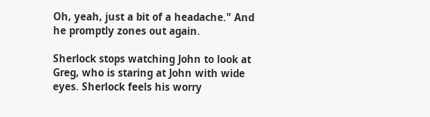Oh, yeah, just a bit of a headache." And he promptly zones out again.

Sherlock stops watching John to look at Greg, who is staring at John with wide eyes. Sherlock feels his worry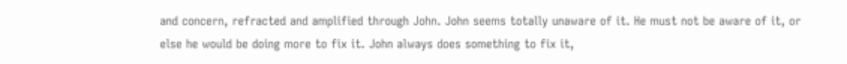and concern, refracted and amplified through John. John seems totally unaware of it. He must not be aware of it, or else he would be doing more to fix it. John always does something to fix it,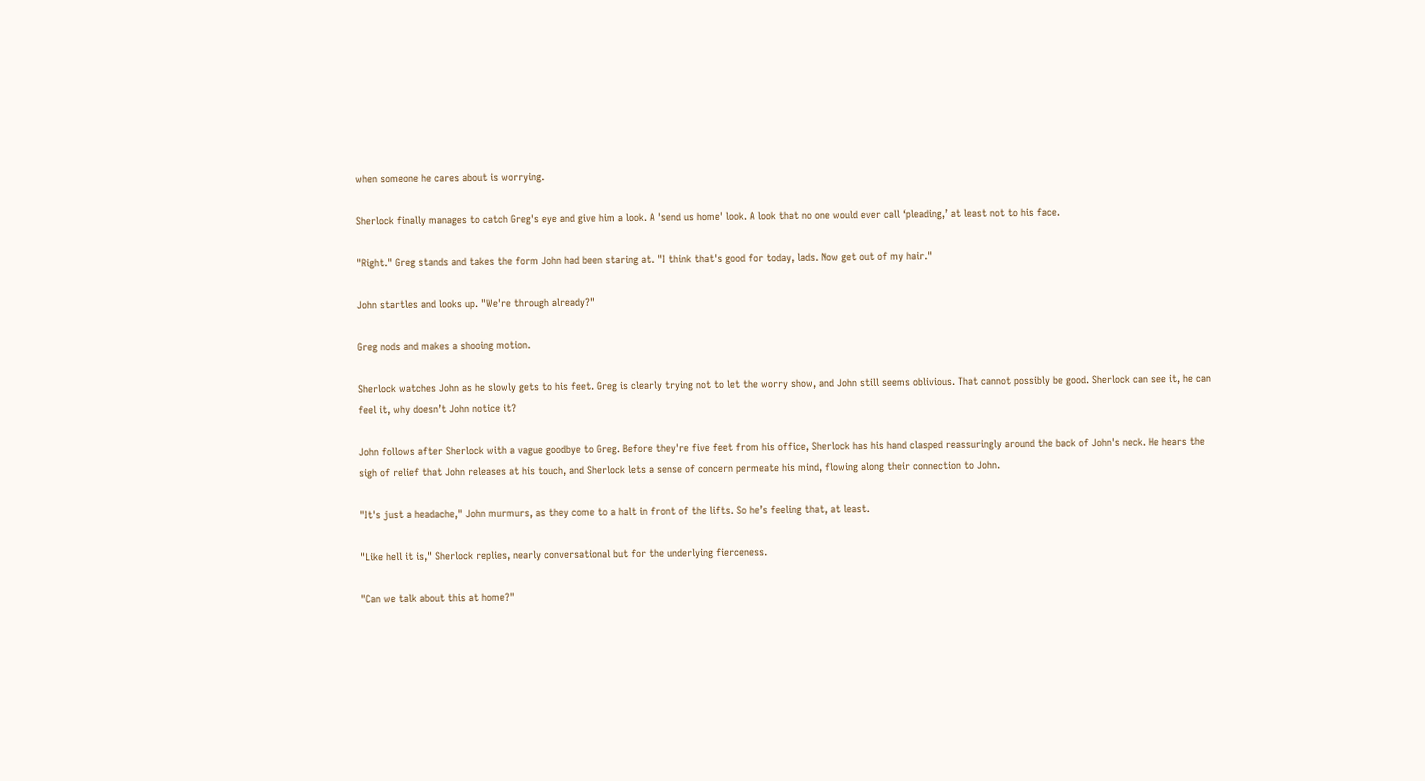when someone he cares about is worrying.

Sherlock finally manages to catch Greg's eye and give him a look. A 'send us home' look. A look that no one would ever call ‘pleading,’ at least not to his face.

"Right." Greg stands and takes the form John had been staring at. "I think that's good for today, lads. Now get out of my hair."

John startles and looks up. "We're through already?"

Greg nods and makes a shooing motion.

Sherlock watches John as he slowly gets to his feet. Greg is clearly trying not to let the worry show, and John still seems oblivious. That cannot possibly be good. Sherlock can see it, he can feel it, why doesn’t John notice it?

John follows after Sherlock with a vague goodbye to Greg. Before they're five feet from his office, Sherlock has his hand clasped reassuringly around the back of John's neck. He hears the sigh of relief that John releases at his touch, and Sherlock lets a sense of concern permeate his mind, flowing along their connection to John.

"It's just a headache," John murmurs, as they come to a halt in front of the lifts. So he’s feeling that, at least.

"Like hell it is," Sherlock replies, nearly conversational but for the underlying fierceness.

"Can we talk about this at home?"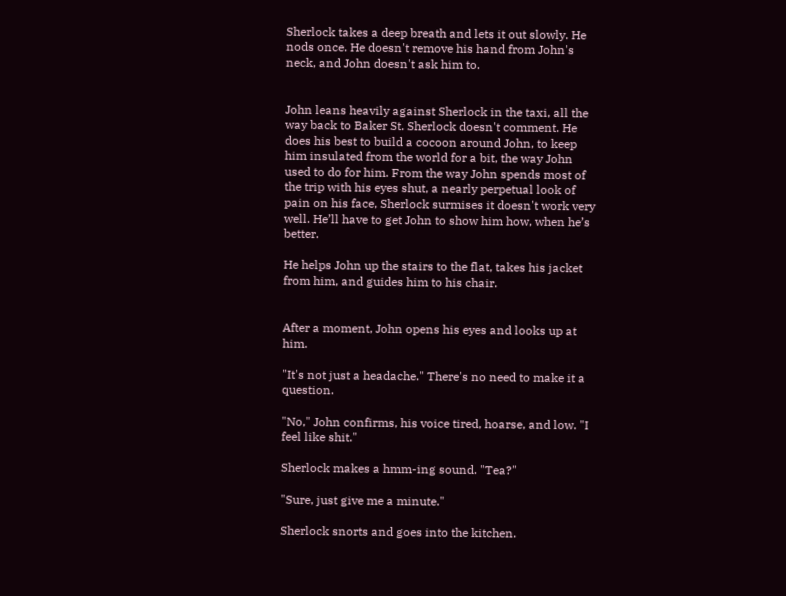Sherlock takes a deep breath and lets it out slowly. He nods once. He doesn't remove his hand from John's neck, and John doesn't ask him to.


John leans heavily against Sherlock in the taxi, all the way back to Baker St. Sherlock doesn't comment. He does his best to build a cocoon around John, to keep him insulated from the world for a bit, the way John used to do for him. From the way John spends most of the trip with his eyes shut, a nearly perpetual look of pain on his face, Sherlock surmises it doesn't work very well. He’ll have to get John to show him how, when he’s better.

He helps John up the stairs to the flat, takes his jacket from him, and guides him to his chair.


After a moment, John opens his eyes and looks up at him.

"It's not just a headache." There's no need to make it a question.

"No," John confirms, his voice tired, hoarse, and low. "I feel like shit."

Sherlock makes a hmm-ing sound. "Tea?"

"Sure, just give me a minute."

Sherlock snorts and goes into the kitchen.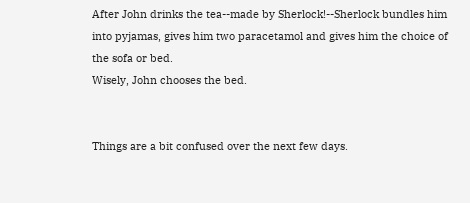After John drinks the tea--made by Sherlock!--Sherlock bundles him into pyjamas, gives him two paracetamol and gives him the choice of the sofa or bed.
Wisely, John chooses the bed.


Things are a bit confused over the next few days.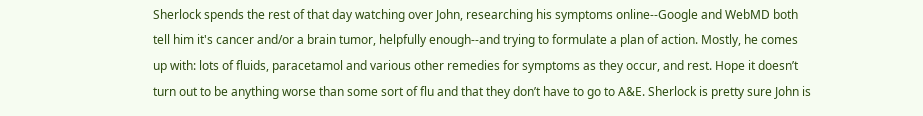Sherlock spends the rest of that day watching over John, researching his symptoms online--Google and WebMD both tell him it's cancer and/or a brain tumor, helpfully enough--and trying to formulate a plan of action. Mostly, he comes up with: lots of fluids, paracetamol and various other remedies for symptoms as they occur, and rest. Hope it doesn’t turn out to be anything worse than some sort of flu and that they don’t have to go to A&E. Sherlock is pretty sure John is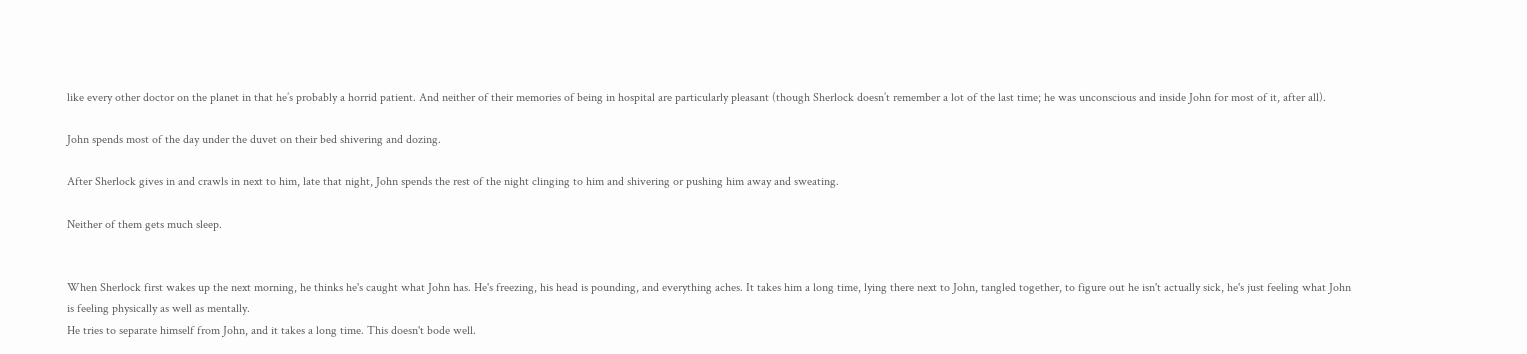like every other doctor on the planet in that he’s probably a horrid patient. And neither of their memories of being in hospital are particularly pleasant (though Sherlock doesn’t remember a lot of the last time; he was unconscious and inside John for most of it, after all).

John spends most of the day under the duvet on their bed shivering and dozing.

After Sherlock gives in and crawls in next to him, late that night, John spends the rest of the night clinging to him and shivering or pushing him away and sweating.

Neither of them gets much sleep.


When Sherlock first wakes up the next morning, he thinks he's caught what John has. He's freezing, his head is pounding, and everything aches. It takes him a long time, lying there next to John, tangled together, to figure out he isn't actually sick, he's just feeling what John is feeling physically as well as mentally.
He tries to separate himself from John, and it takes a long time. This doesn't bode well.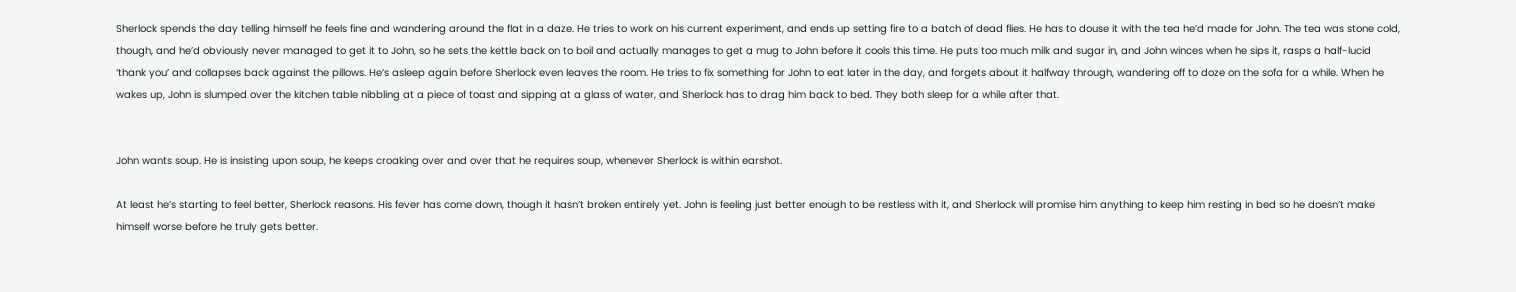Sherlock spends the day telling himself he feels fine and wandering around the flat in a daze. He tries to work on his current experiment, and ends up setting fire to a batch of dead flies. He has to douse it with the tea he’d made for John. The tea was stone cold, though, and he’d obviously never managed to get it to John, so he sets the kettle back on to boil and actually manages to get a mug to John before it cools this time. He puts too much milk and sugar in, and John winces when he sips it, rasps a half-lucid ‘thank you’ and collapses back against the pillows. He’s asleep again before Sherlock even leaves the room. He tries to fix something for John to eat later in the day, and forgets about it halfway through, wandering off to doze on the sofa for a while. When he wakes up, John is slumped over the kitchen table nibbling at a piece of toast and sipping at a glass of water, and Sherlock has to drag him back to bed. They both sleep for a while after that.


John wants soup. He is insisting upon soup, he keeps croaking over and over that he requires soup, whenever Sherlock is within earshot.

At least he’s starting to feel better, Sherlock reasons. His fever has come down, though it hasn’t broken entirely yet. John is feeling just better enough to be restless with it, and Sherlock will promise him anything to keep him resting in bed so he doesn’t make himself worse before he truly gets better.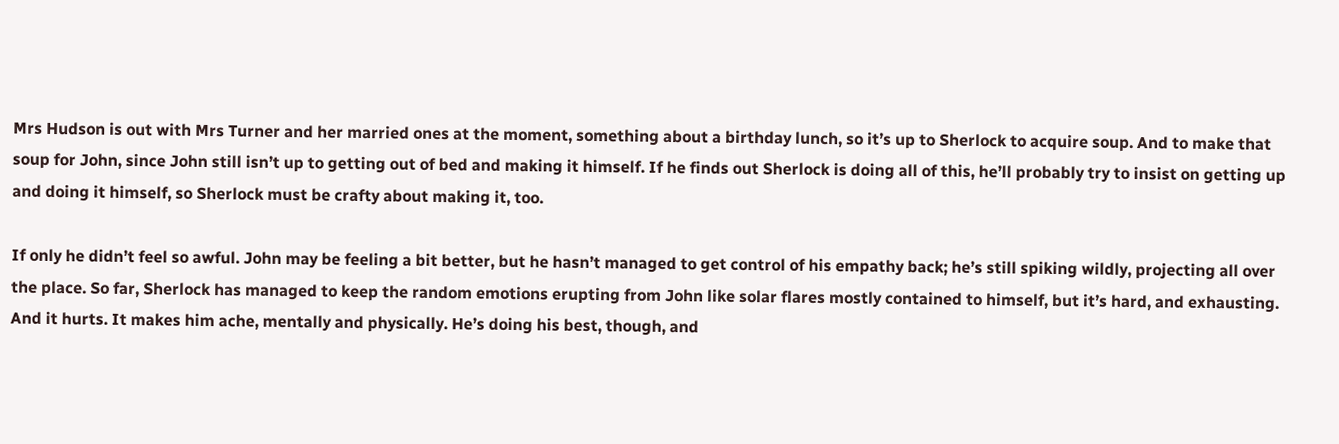Mrs Hudson is out with Mrs Turner and her married ones at the moment, something about a birthday lunch, so it’s up to Sherlock to acquire soup. And to make that soup for John, since John still isn’t up to getting out of bed and making it himself. If he finds out Sherlock is doing all of this, he’ll probably try to insist on getting up and doing it himself, so Sherlock must be crafty about making it, too.

If only he didn’t feel so awful. John may be feeling a bit better, but he hasn’t managed to get control of his empathy back; he’s still spiking wildly, projecting all over the place. So far, Sherlock has managed to keep the random emotions erupting from John like solar flares mostly contained to himself, but it’s hard, and exhausting. And it hurts. It makes him ache, mentally and physically. He’s doing his best, though, and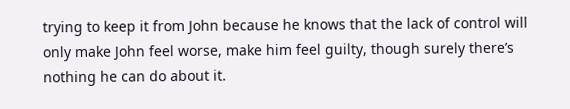trying to keep it from John because he knows that the lack of control will only make John feel worse, make him feel guilty, though surely there’s nothing he can do about it.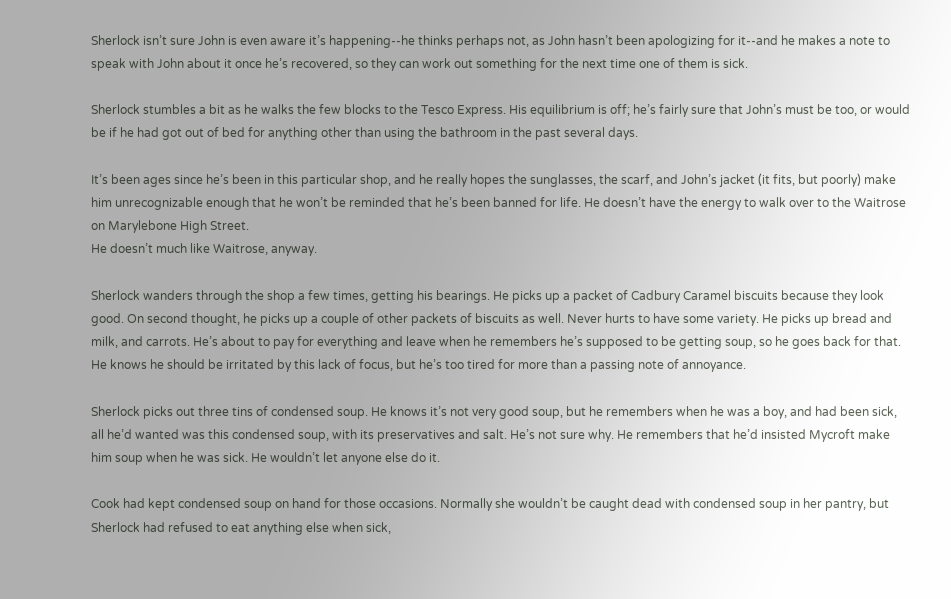Sherlock isn’t sure John is even aware it’s happening--he thinks perhaps not, as John hasn’t been apologizing for it--and he makes a note to speak with John about it once he’s recovered, so they can work out something for the next time one of them is sick.

Sherlock stumbles a bit as he walks the few blocks to the Tesco Express. His equilibrium is off; he’s fairly sure that John’s must be too, or would be if he had got out of bed for anything other than using the bathroom in the past several days.

It’s been ages since he’s been in this particular shop, and he really hopes the sunglasses, the scarf, and John’s jacket (it fits, but poorly) make him unrecognizable enough that he won’t be reminded that he’s been banned for life. He doesn’t have the energy to walk over to the Waitrose on Marylebone High Street.
He doesn’t much like Waitrose, anyway.

Sherlock wanders through the shop a few times, getting his bearings. He picks up a packet of Cadbury Caramel biscuits because they look good. On second thought, he picks up a couple of other packets of biscuits as well. Never hurts to have some variety. He picks up bread and milk, and carrots. He’s about to pay for everything and leave when he remembers he’s supposed to be getting soup, so he goes back for that. He knows he should be irritated by this lack of focus, but he’s too tired for more than a passing note of annoyance.

Sherlock picks out three tins of condensed soup. He knows it’s not very good soup, but he remembers when he was a boy, and had been sick, all he’d wanted was this condensed soup, with its preservatives and salt. He’s not sure why. He remembers that he’d insisted Mycroft make him soup when he was sick. He wouldn’t let anyone else do it.

Cook had kept condensed soup on hand for those occasions. Normally she wouldn’t be caught dead with condensed soup in her pantry, but Sherlock had refused to eat anything else when sick,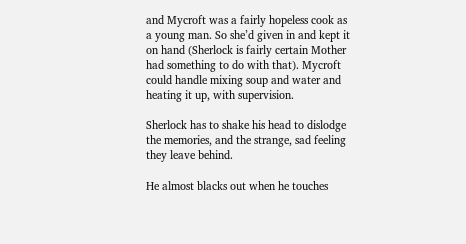and Mycroft was a fairly hopeless cook as a young man. So she’d given in and kept it on hand (Sherlock is fairly certain Mother had something to do with that). Mycroft could handle mixing soup and water and heating it up, with supervision.

Sherlock has to shake his head to dislodge the memories, and the strange, sad feeling they leave behind.

He almost blacks out when he touches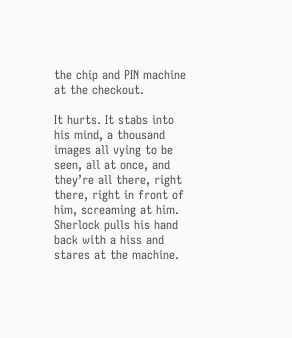the chip and PIN machine at the checkout.

It hurts. It stabs into his mind, a thousand images all vying to be seen, all at once, and they’re all there, right there, right in front of him, screaming at him. Sherlock pulls his hand back with a hiss and stares at the machine.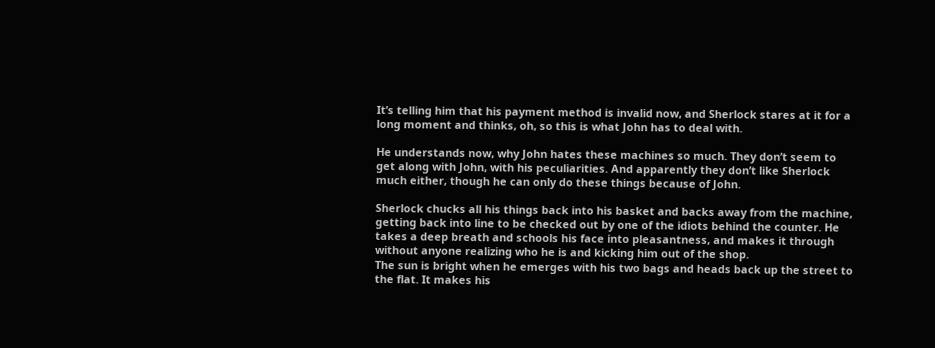It’s telling him that his payment method is invalid now, and Sherlock stares at it for a long moment and thinks, oh, so this is what John has to deal with.

He understands now, why John hates these machines so much. They don’t seem to get along with John, with his peculiarities. And apparently they don’t like Sherlock much either, though he can only do these things because of John.

Sherlock chucks all his things back into his basket and backs away from the machine, getting back into line to be checked out by one of the idiots behind the counter. He takes a deep breath and schools his face into pleasantness, and makes it through without anyone realizing who he is and kicking him out of the shop.
The sun is bright when he emerges with his two bags and heads back up the street to the flat. It makes his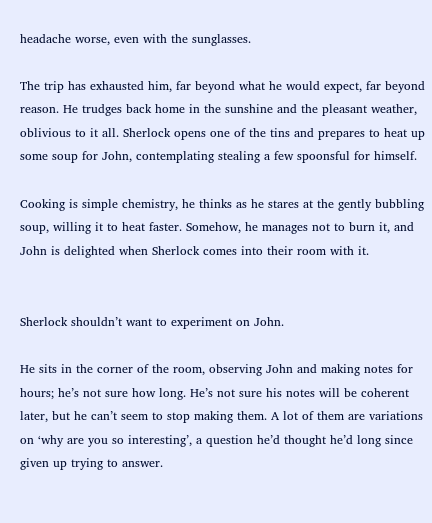headache worse, even with the sunglasses.

The trip has exhausted him, far beyond what he would expect, far beyond reason. He trudges back home in the sunshine and the pleasant weather, oblivious to it all. Sherlock opens one of the tins and prepares to heat up some soup for John, contemplating stealing a few spoonsful for himself.

Cooking is simple chemistry, he thinks as he stares at the gently bubbling soup, willing it to heat faster. Somehow, he manages not to burn it, and John is delighted when Sherlock comes into their room with it.


Sherlock shouldn’t want to experiment on John.

He sits in the corner of the room, observing John and making notes for hours; he’s not sure how long. He’s not sure his notes will be coherent later, but he can’t seem to stop making them. A lot of them are variations on ‘why are you so interesting’, a question he’d thought he’d long since given up trying to answer.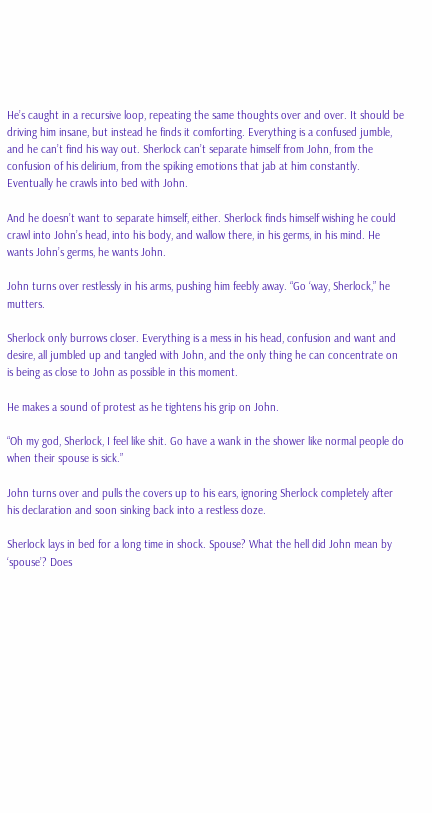He’s caught in a recursive loop, repeating the same thoughts over and over. It should be driving him insane, but instead he finds it comforting. Everything is a confused jumble, and he can’t find his way out. Sherlock can’t separate himself from John, from the confusion of his delirium, from the spiking emotions that jab at him constantly. Eventually he crawls into bed with John.

And he doesn’t want to separate himself, either. Sherlock finds himself wishing he could crawl into John’s head, into his body, and wallow there, in his germs, in his mind. He wants John’s germs, he wants John.

John turns over restlessly in his arms, pushing him feebly away. “Go ‘way, Sherlock,” he mutters.

Sherlock only burrows closer. Everything is a mess in his head, confusion and want and desire, all jumbled up and tangled with John, and the only thing he can concentrate on is being as close to John as possible in this moment.

He makes a sound of protest as he tightens his grip on John.

“Oh my god, Sherlock, I feel like shit. Go have a wank in the shower like normal people do when their spouse is sick.”

John turns over and pulls the covers up to his ears, ignoring Sherlock completely after his declaration and soon sinking back into a restless doze.

Sherlock lays in bed for a long time in shock. Spouse? What the hell did John mean by ‘spouse’? Does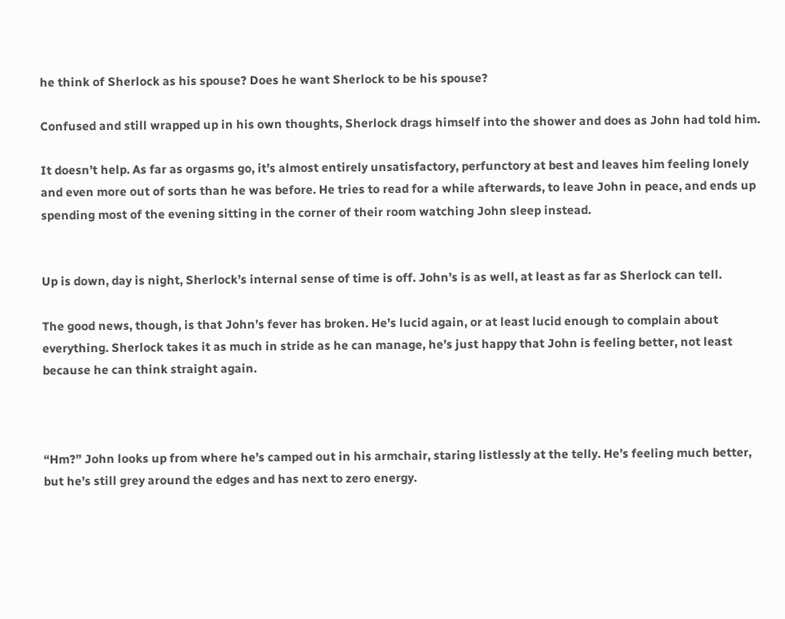he think of Sherlock as his spouse? Does he want Sherlock to be his spouse?

Confused and still wrapped up in his own thoughts, Sherlock drags himself into the shower and does as John had told him.

It doesn’t help. As far as orgasms go, it’s almost entirely unsatisfactory, perfunctory at best and leaves him feeling lonely and even more out of sorts than he was before. He tries to read for a while afterwards, to leave John in peace, and ends up spending most of the evening sitting in the corner of their room watching John sleep instead.


Up is down, day is night, Sherlock’s internal sense of time is off. John’s is as well, at least as far as Sherlock can tell.

The good news, though, is that John’s fever has broken. He’s lucid again, or at least lucid enough to complain about everything. Sherlock takes it as much in stride as he can manage, he’s just happy that John is feeling better, not least because he can think straight again.



“Hm?” John looks up from where he’s camped out in his armchair, staring listlessly at the telly. He’s feeling much better, but he’s still grey around the edges and has next to zero energy.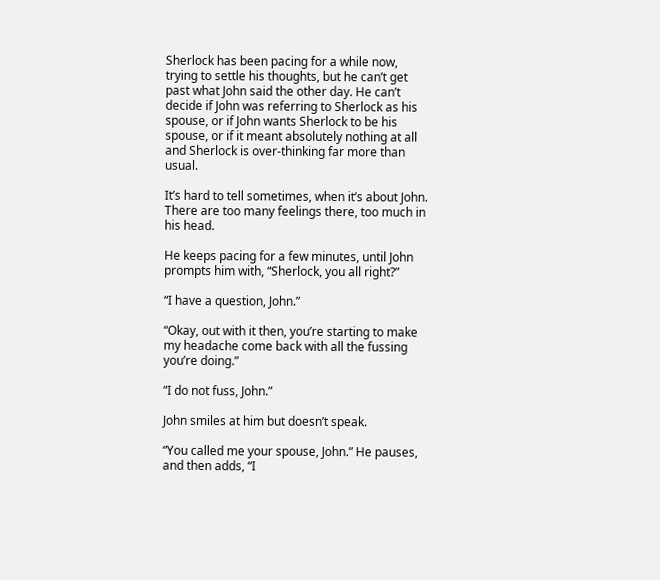Sherlock has been pacing for a while now, trying to settle his thoughts, but he can’t get past what John said the other day. He can’t decide if John was referring to Sherlock as his spouse, or if John wants Sherlock to be his spouse, or if it meant absolutely nothing at all and Sherlock is over-thinking far more than usual.

It’s hard to tell sometimes, when it’s about John. There are too many feelings there, too much in his head.

He keeps pacing for a few minutes, until John prompts him with, “Sherlock, you all right?”

“I have a question, John.”

“Okay, out with it then, you’re starting to make my headache come back with all the fussing you’re doing.”

“I do not fuss, John.”

John smiles at him but doesn’t speak.

“You called me your spouse, John.” He pauses, and then adds, “I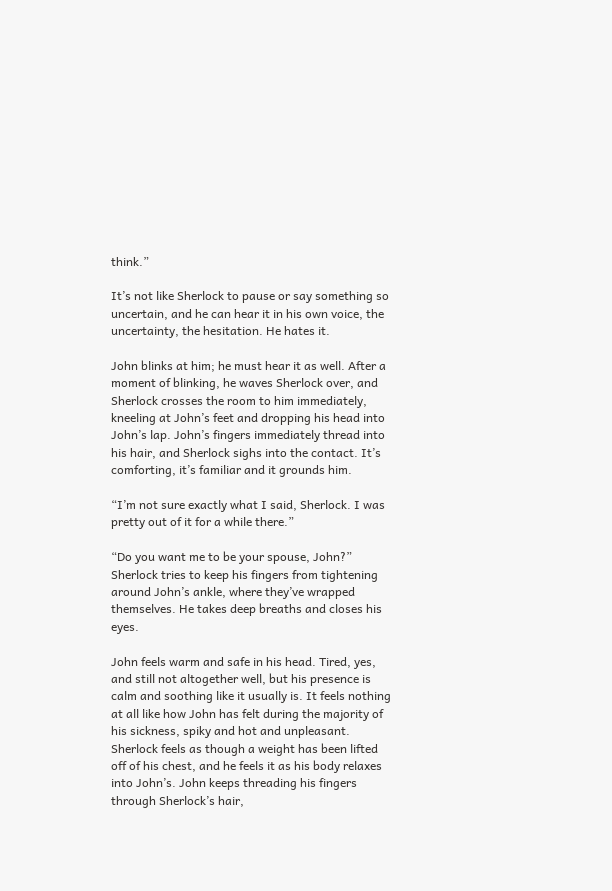think.”

It’s not like Sherlock to pause or say something so uncertain, and he can hear it in his own voice, the uncertainty, the hesitation. He hates it.

John blinks at him; he must hear it as well. After a moment of blinking, he waves Sherlock over, and Sherlock crosses the room to him immediately, kneeling at John’s feet and dropping his head into John’s lap. John’s fingers immediately thread into his hair, and Sherlock sighs into the contact. It’s comforting, it’s familiar and it grounds him.

“I’m not sure exactly what I said, Sherlock. I was pretty out of it for a while there.”

“Do you want me to be your spouse, John?” Sherlock tries to keep his fingers from tightening around John’s ankle, where they’ve wrapped themselves. He takes deep breaths and closes his eyes.

John feels warm and safe in his head. Tired, yes, and still not altogether well, but his presence is calm and soothing like it usually is. It feels nothing at all like how John has felt during the majority of his sickness, spiky and hot and unpleasant. Sherlock feels as though a weight has been lifted off of his chest, and he feels it as his body relaxes into John’s. John keeps threading his fingers through Sherlock’s hair,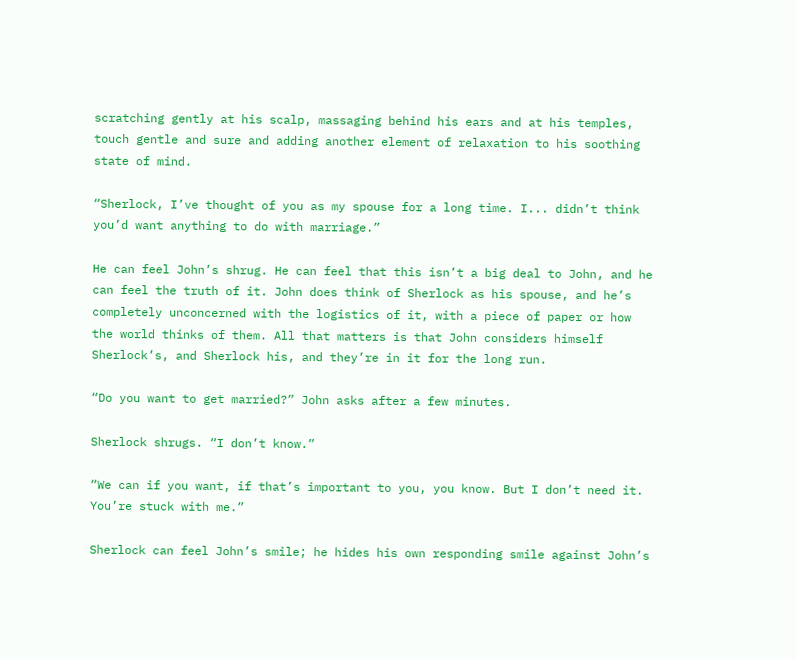scratching gently at his scalp, massaging behind his ears and at his temples, touch gentle and sure and adding another element of relaxation to his soothing state of mind.

“Sherlock, I’ve thought of you as my spouse for a long time. I... didn’t think you’d want anything to do with marriage.”

He can feel John’s shrug. He can feel that this isn’t a big deal to John, and he can feel the truth of it. John does think of Sherlock as his spouse, and he’s completely unconcerned with the logistics of it, with a piece of paper or how the world thinks of them. All that matters is that John considers himself Sherlock’s, and Sherlock his, and they’re in it for the long run.

“Do you want to get married?” John asks after a few minutes.

Sherlock shrugs. “I don’t know.”

“We can if you want, if that’s important to you, you know. But I don’t need it. You’re stuck with me.”

Sherlock can feel John’s smile; he hides his own responding smile against John’s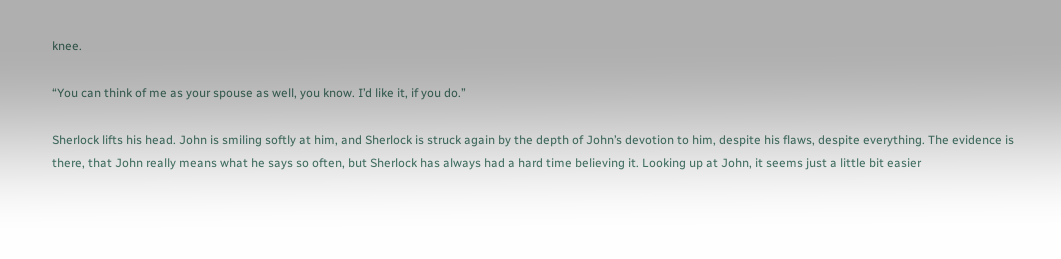knee.

“You can think of me as your spouse as well, you know. I’d like it, if you do.”

Sherlock lifts his head. John is smiling softly at him, and Sherlock is struck again by the depth of John’s devotion to him, despite his flaws, despite everything. The evidence is there, that John really means what he says so often, but Sherlock has always had a hard time believing it. Looking up at John, it seems just a little bit easier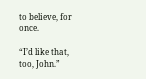to believe, for once.

“I’d like that, too, John.”